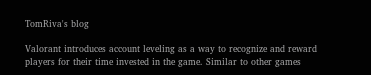TomRiva's blog

Valorant introduces account leveling as a way to recognize and reward players for their time invested in the game. Similar to other games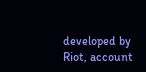developed by Riot, account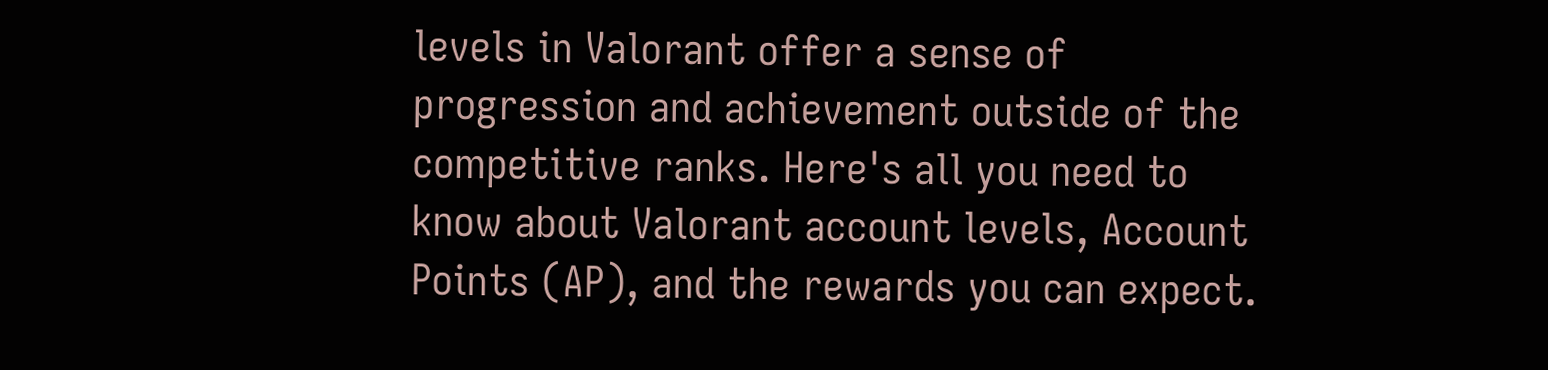levels in Valorant offer a sense of progression and achievement outside of the competitive ranks. Here's all you need to know about Valorant account levels, Account Points (AP), and the rewards you can expect.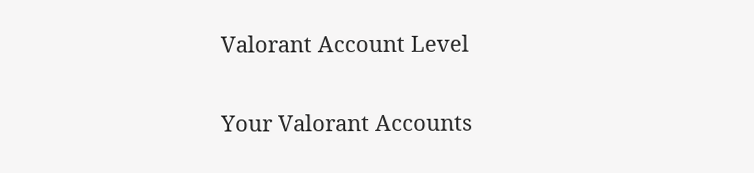Valorant Account Level

Your Valorant Accounts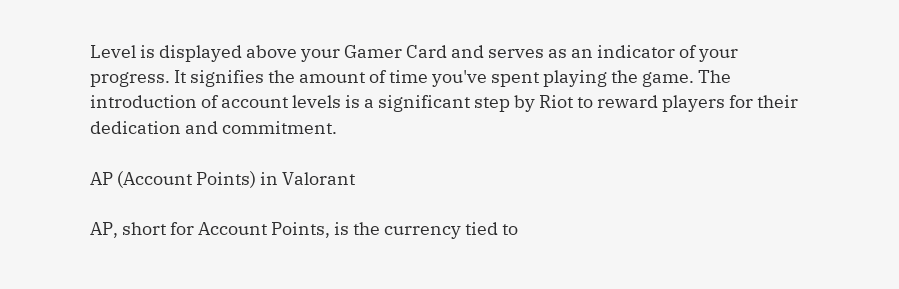Level is displayed above your Gamer Card and serves as an indicator of your progress. It signifies the amount of time you've spent playing the game. The introduction of account levels is a significant step by Riot to reward players for their dedication and commitment.

AP (Account Points) in Valorant

AP, short for Account Points, is the currency tied to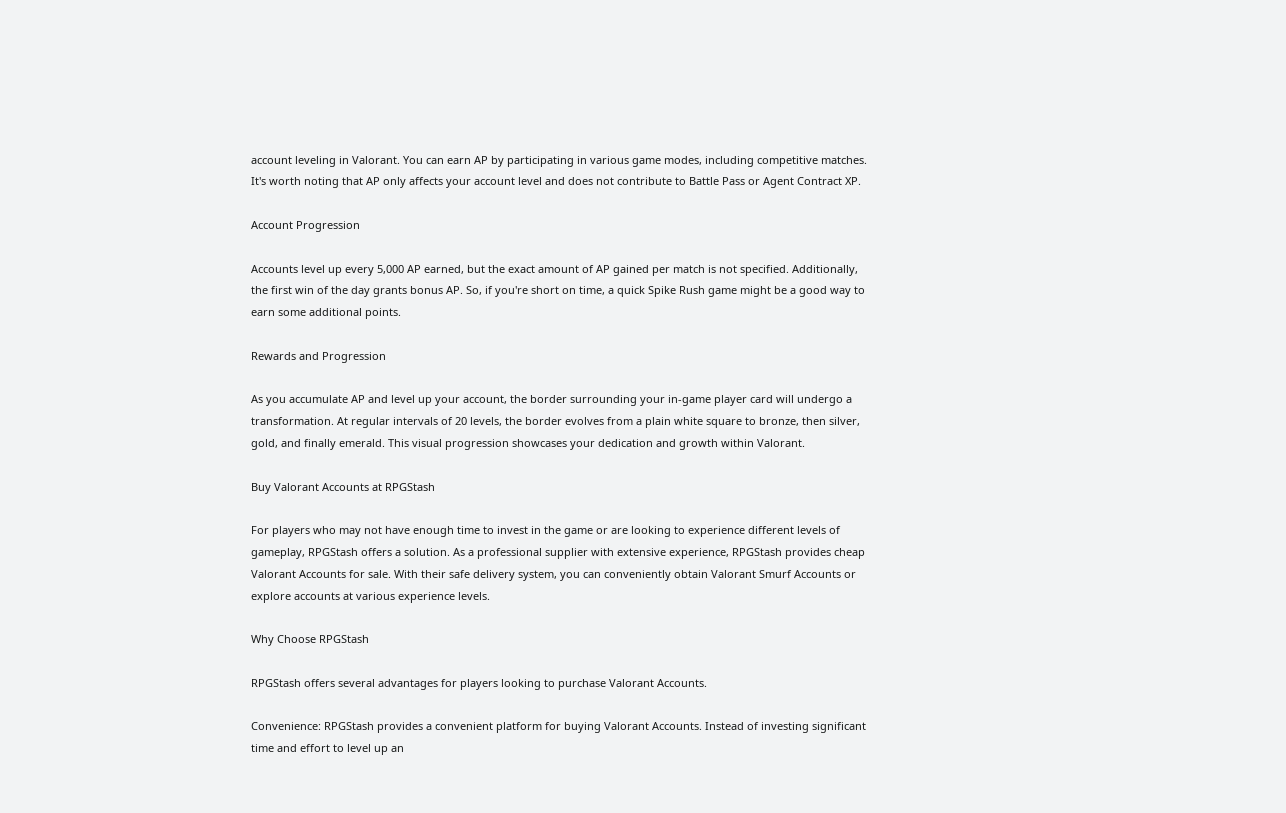account leveling in Valorant. You can earn AP by participating in various game modes, including competitive matches. It's worth noting that AP only affects your account level and does not contribute to Battle Pass or Agent Contract XP.

Account Progression

Accounts level up every 5,000 AP earned, but the exact amount of AP gained per match is not specified. Additionally, the first win of the day grants bonus AP. So, if you're short on time, a quick Spike Rush game might be a good way to earn some additional points.

Rewards and Progression

As you accumulate AP and level up your account, the border surrounding your in-game player card will undergo a transformation. At regular intervals of 20 levels, the border evolves from a plain white square to bronze, then silver, gold, and finally emerald. This visual progression showcases your dedication and growth within Valorant.

Buy Valorant Accounts at RPGStash

For players who may not have enough time to invest in the game or are looking to experience different levels of gameplay, RPGStash offers a solution. As a professional supplier with extensive experience, RPGStash provides cheap Valorant Accounts for sale. With their safe delivery system, you can conveniently obtain Valorant Smurf Accounts or explore accounts at various experience levels.

Why Choose RPGStash

RPGStash offers several advantages for players looking to purchase Valorant Accounts.

Convenience: RPGStash provides a convenient platform for buying Valorant Accounts. Instead of investing significant time and effort to level up an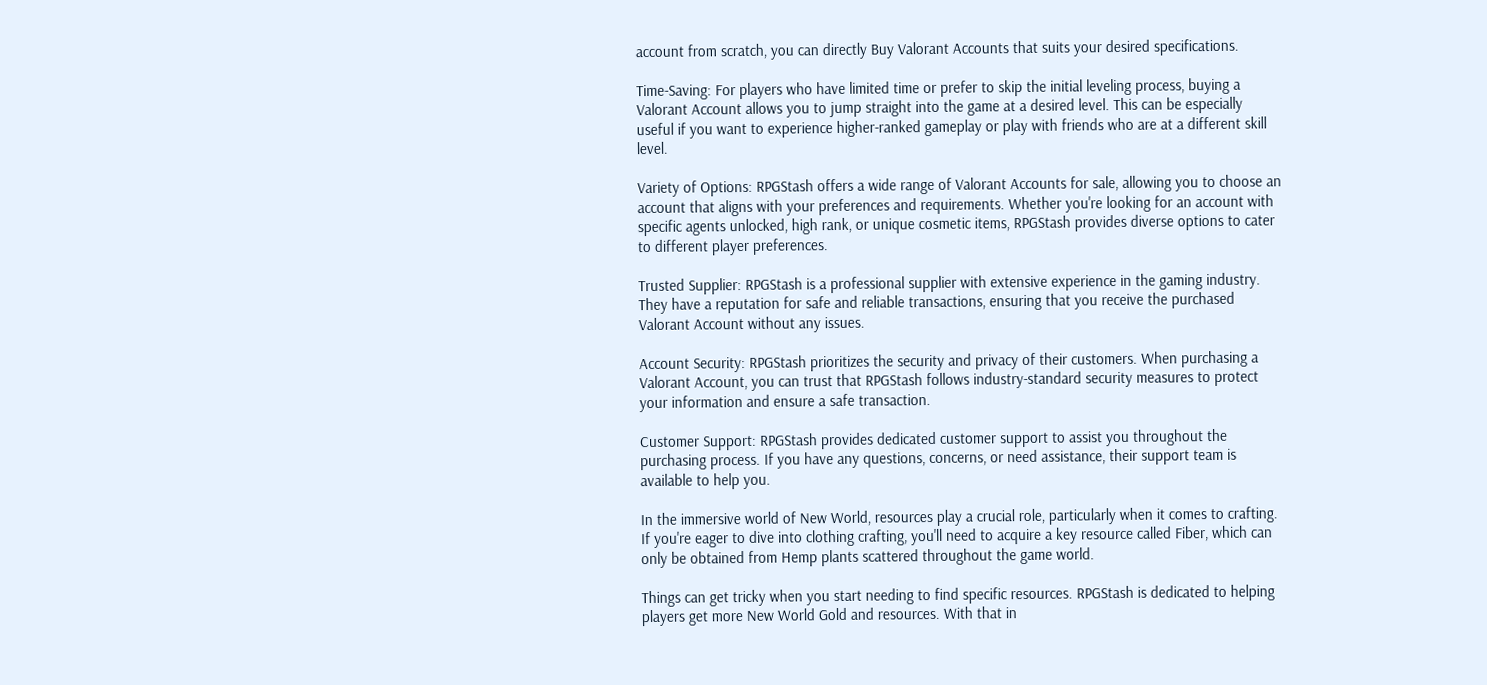account from scratch, you can directly Buy Valorant Accounts that suits your desired specifications.

Time-Saving: For players who have limited time or prefer to skip the initial leveling process, buying a Valorant Account allows you to jump straight into the game at a desired level. This can be especially useful if you want to experience higher-ranked gameplay or play with friends who are at a different skill level.

Variety of Options: RPGStash offers a wide range of Valorant Accounts for sale, allowing you to choose an account that aligns with your preferences and requirements. Whether you're looking for an account with specific agents unlocked, high rank, or unique cosmetic items, RPGStash provides diverse options to cater to different player preferences.

Trusted Supplier: RPGStash is a professional supplier with extensive experience in the gaming industry. They have a reputation for safe and reliable transactions, ensuring that you receive the purchased Valorant Account without any issues.

Account Security: RPGStash prioritizes the security and privacy of their customers. When purchasing a Valorant Account, you can trust that RPGStash follows industry-standard security measures to protect your information and ensure a safe transaction.

Customer Support: RPGStash provides dedicated customer support to assist you throughout the purchasing process. If you have any questions, concerns, or need assistance, their support team is available to help you.

In the immersive world of New World, resources play a crucial role, particularly when it comes to crafting. If you're eager to dive into clothing crafting, you'll need to acquire a key resource called Fiber, which can only be obtained from Hemp plants scattered throughout the game world.

Things can get tricky when you start needing to find specific resources. RPGStash is dedicated to helping players get more New World Gold and resources. With that in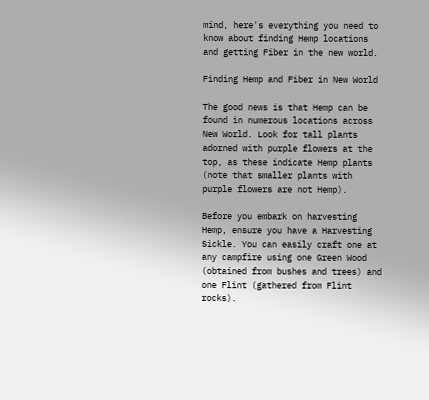mind, here's everything you need to know about finding Hemp locations and getting Fiber in the new world.

Finding Hemp and Fiber in New World

The good news is that Hemp can be found in numerous locations across New World. Look for tall plants adorned with purple flowers at the top, as these indicate Hemp plants (note that smaller plants with purple flowers are not Hemp).

Before you embark on harvesting Hemp, ensure you have a Harvesting Sickle. You can easily craft one at any campfire using one Green Wood (obtained from bushes and trees) and one Flint (gathered from Flint rocks).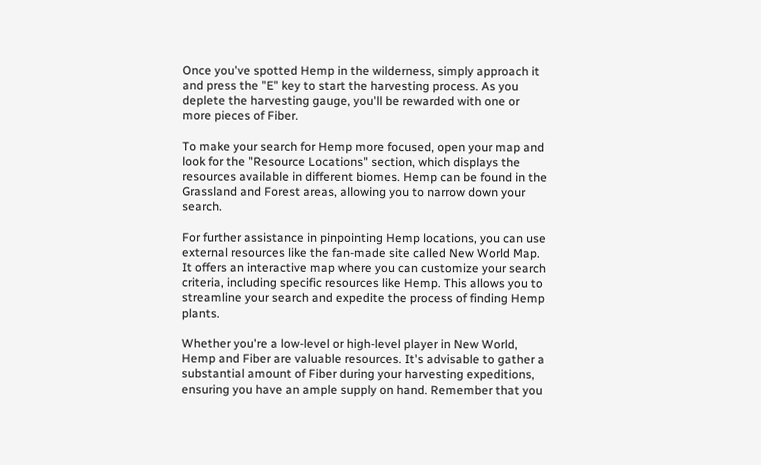Once you've spotted Hemp in the wilderness, simply approach it and press the "E" key to start the harvesting process. As you deplete the harvesting gauge, you'll be rewarded with one or more pieces of Fiber.

To make your search for Hemp more focused, open your map and look for the "Resource Locations" section, which displays the resources available in different biomes. Hemp can be found in the Grassland and Forest areas, allowing you to narrow down your search.

For further assistance in pinpointing Hemp locations, you can use external resources like the fan-made site called New World Map. It offers an interactive map where you can customize your search criteria, including specific resources like Hemp. This allows you to streamline your search and expedite the process of finding Hemp plants.

Whether you're a low-level or high-level player in New World, Hemp and Fiber are valuable resources. It's advisable to gather a substantial amount of Fiber during your harvesting expeditions, ensuring you have an ample supply on hand. Remember that you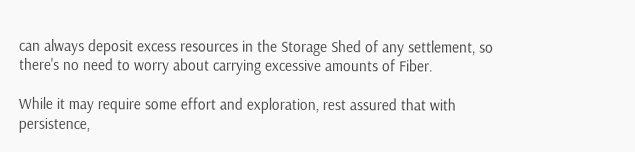can always deposit excess resources in the Storage Shed of any settlement, so there's no need to worry about carrying excessive amounts of Fiber.

While it may require some effort and exploration, rest assured that with persistence,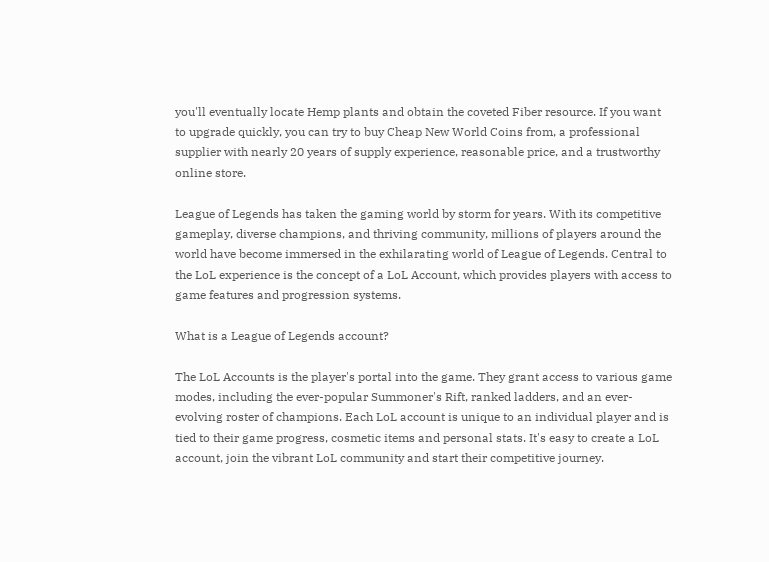you'll eventually locate Hemp plants and obtain the coveted Fiber resource. If you want to upgrade quickly, you can try to buy Cheap New World Coins from, a professional supplier with nearly 20 years of supply experience, reasonable price, and a trustworthy online store.

League of Legends has taken the gaming world by storm for years. With its competitive gameplay, diverse champions, and thriving community, millions of players around the world have become immersed in the exhilarating world of League of Legends. Central to the LoL experience is the concept of a LoL Account, which provides players with access to game features and progression systems.

What is a League of Legends account?

The LoL Accounts is the player's portal into the game. They grant access to various game modes, including the ever-popular Summoner's Rift, ranked ladders, and an ever-evolving roster of champions. Each LoL account is unique to an individual player and is tied to their game progress, cosmetic items and personal stats. It's easy to create a LoL account, join the vibrant LoL community and start their competitive journey.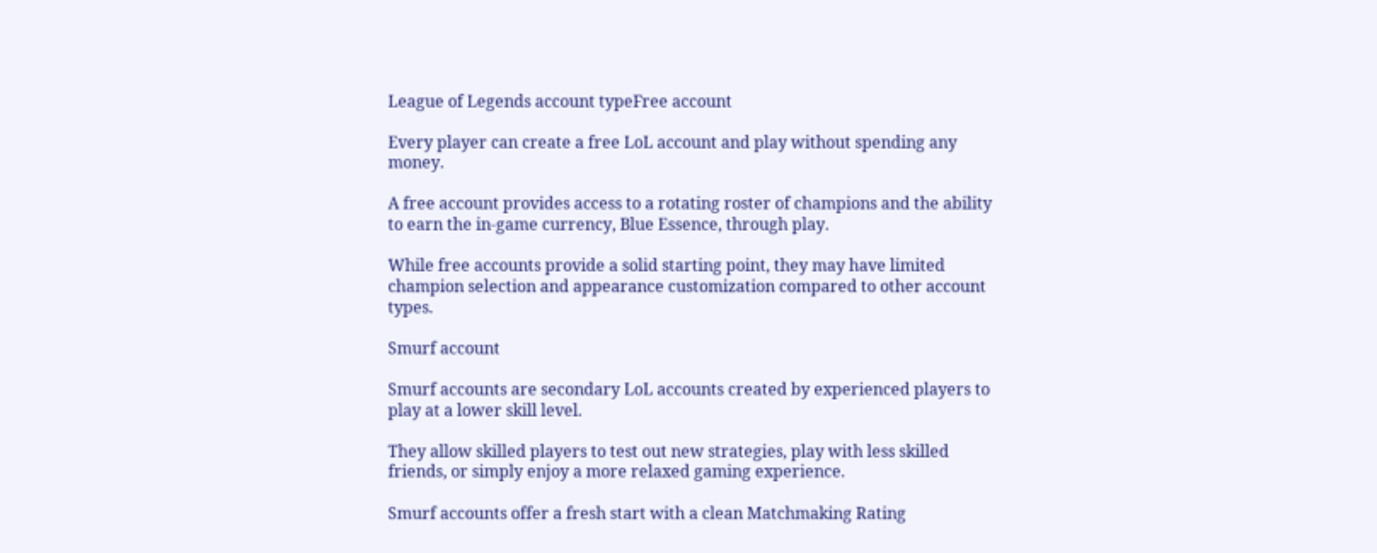League of Legends account typeFree account

Every player can create a free LoL account and play without spending any money.

A free account provides access to a rotating roster of champions and the ability to earn the in-game currency, Blue Essence, through play.

While free accounts provide a solid starting point, they may have limited champion selection and appearance customization compared to other account types.

Smurf account

Smurf accounts are secondary LoL accounts created by experienced players to play at a lower skill level.

They allow skilled players to test out new strategies, play with less skilled friends, or simply enjoy a more relaxed gaming experience.

Smurf accounts offer a fresh start with a clean Matchmaking Rating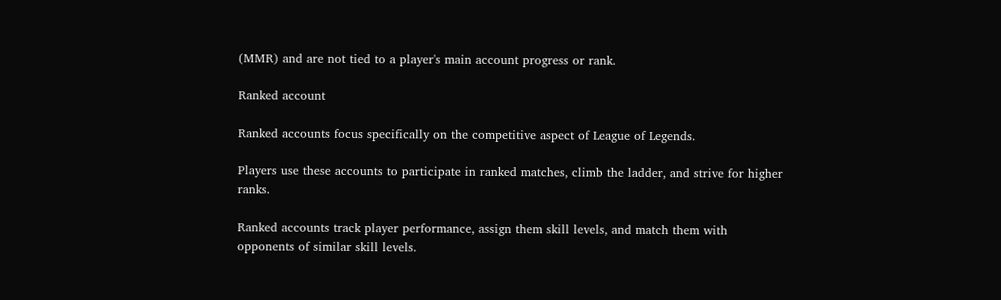(MMR) and are not tied to a player's main account progress or rank.

Ranked account

Ranked accounts focus specifically on the competitive aspect of League of Legends.

Players use these accounts to participate in ranked matches, climb the ladder, and strive for higher ranks.

Ranked accounts track player performance, assign them skill levels, and match them with opponents of similar skill levels.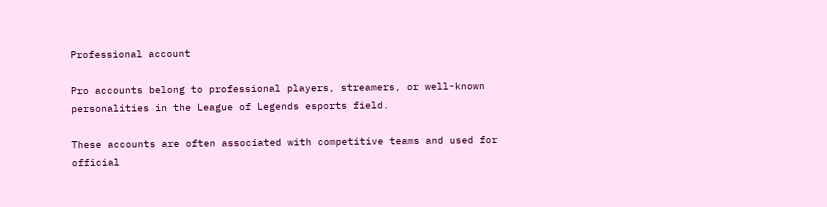Professional account

Pro accounts belong to professional players, streamers, or well-known personalities in the League of Legends esports field.

These accounts are often associated with competitive teams and used for official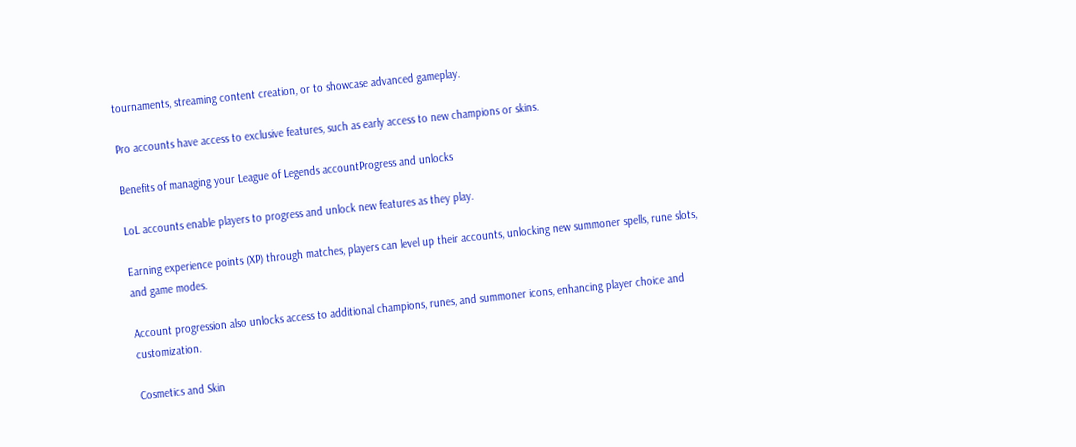tournaments, streaming content creation, or to showcase advanced gameplay.

Pro accounts have access to exclusive features, such as early access to new champions or skins.

Benefits of managing your League of Legends accountProgress and unlocks

LoL accounts enable players to progress and unlock new features as they play.

Earning experience points (XP) through matches, players can level up their accounts, unlocking new summoner spells, rune slots, and game modes.

Account progression also unlocks access to additional champions, runes, and summoner icons, enhancing player choice and customization.

Cosmetics and Skin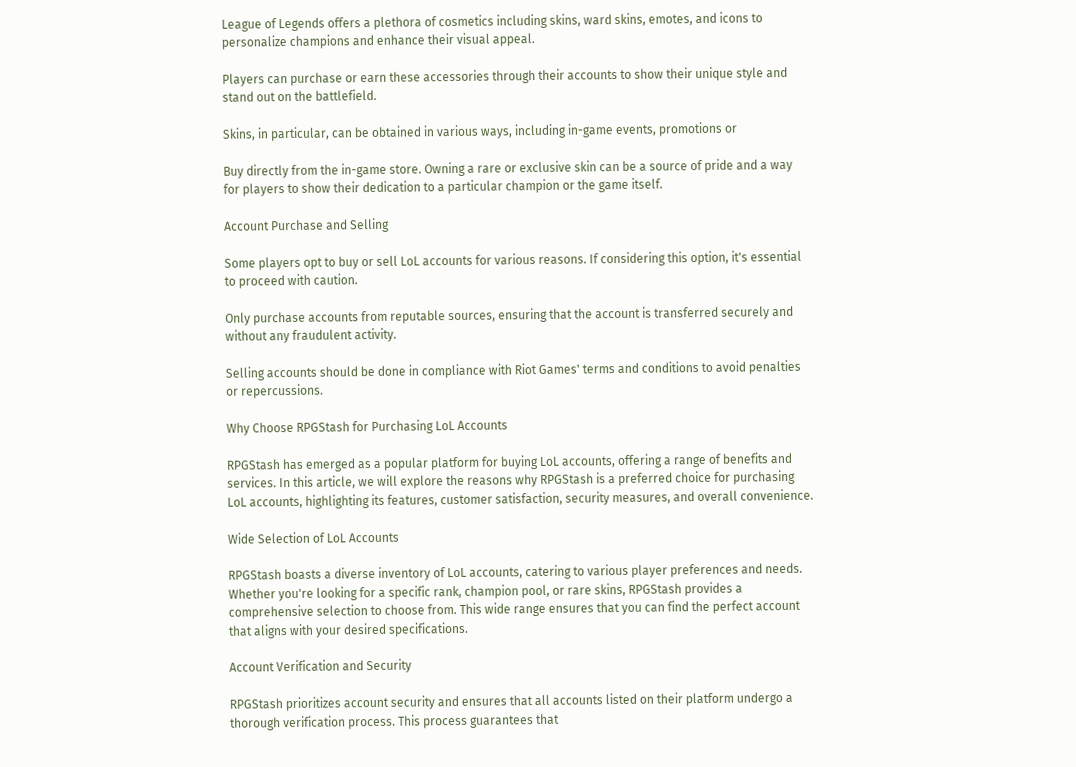League of Legends offers a plethora of cosmetics including skins, ward skins, emotes, and icons to personalize champions and enhance their visual appeal.

Players can purchase or earn these accessories through their accounts to show their unique style and stand out on the battlefield.

Skins, in particular, can be obtained in various ways, including in-game events, promotions or

Buy directly from the in-game store. Owning a rare or exclusive skin can be a source of pride and a way for players to show their dedication to a particular champion or the game itself.

Account Purchase and Selling

Some players opt to buy or sell LoL accounts for various reasons. If considering this option, it's essential to proceed with caution.

Only purchase accounts from reputable sources, ensuring that the account is transferred securely and without any fraudulent activity.

Selling accounts should be done in compliance with Riot Games' terms and conditions to avoid penalties or repercussions.

Why Choose RPGStash for Purchasing LoL Accounts

RPGStash has emerged as a popular platform for buying LoL accounts, offering a range of benefits and services. In this article, we will explore the reasons why RPGStash is a preferred choice for purchasing LoL accounts, highlighting its features, customer satisfaction, security measures, and overall convenience.

Wide Selection of LoL Accounts

RPGStash boasts a diverse inventory of LoL accounts, catering to various player preferences and needs. Whether you're looking for a specific rank, champion pool, or rare skins, RPGStash provides a comprehensive selection to choose from. This wide range ensures that you can find the perfect account that aligns with your desired specifications.

Account Verification and Security

RPGStash prioritizes account security and ensures that all accounts listed on their platform undergo a thorough verification process. This process guarantees that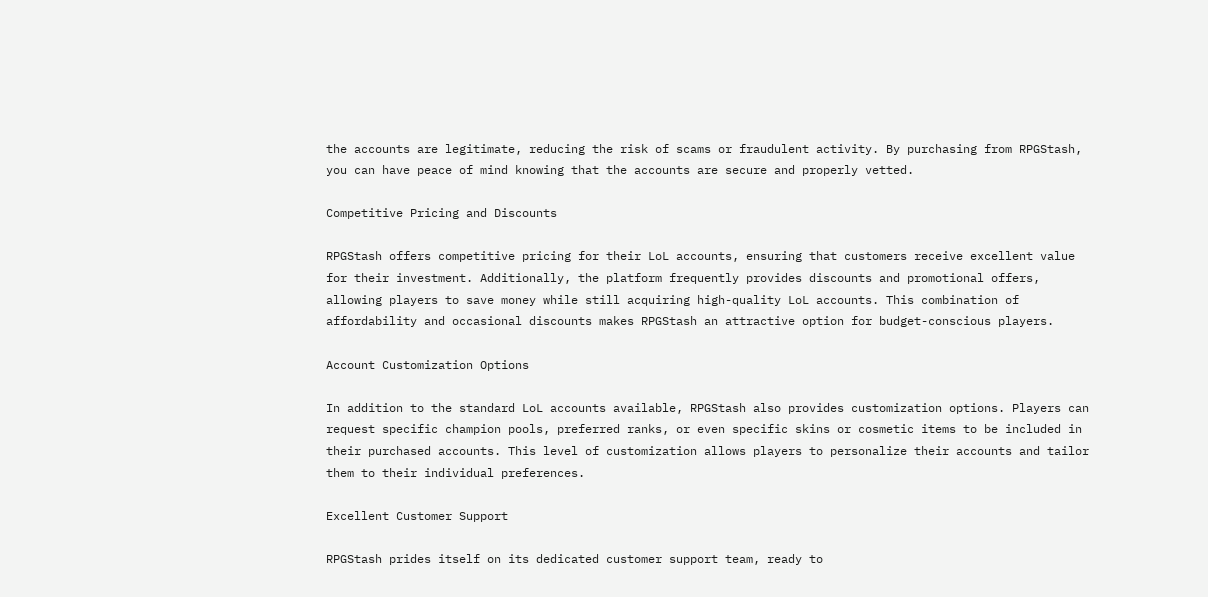the accounts are legitimate, reducing the risk of scams or fraudulent activity. By purchasing from RPGStash, you can have peace of mind knowing that the accounts are secure and properly vetted.

Competitive Pricing and Discounts

RPGStash offers competitive pricing for their LoL accounts, ensuring that customers receive excellent value for their investment. Additionally, the platform frequently provides discounts and promotional offers, allowing players to save money while still acquiring high-quality LoL accounts. This combination of affordability and occasional discounts makes RPGStash an attractive option for budget-conscious players.

Account Customization Options

In addition to the standard LoL accounts available, RPGStash also provides customization options. Players can request specific champion pools, preferred ranks, or even specific skins or cosmetic items to be included in their purchased accounts. This level of customization allows players to personalize their accounts and tailor them to their individual preferences.

Excellent Customer Support

RPGStash prides itself on its dedicated customer support team, ready to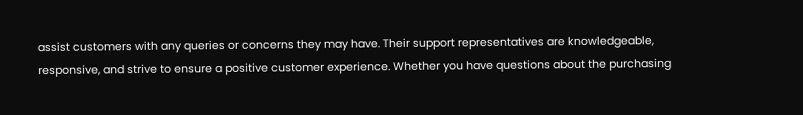assist customers with any queries or concerns they may have. Their support representatives are knowledgeable, responsive, and strive to ensure a positive customer experience. Whether you have questions about the purchasing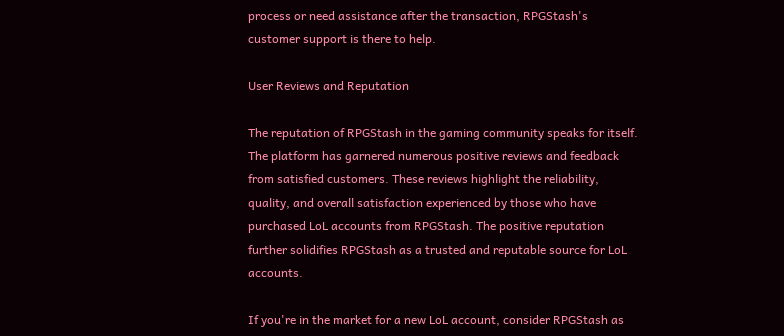process or need assistance after the transaction, RPGStash's customer support is there to help.

User Reviews and Reputation

The reputation of RPGStash in the gaming community speaks for itself. The platform has garnered numerous positive reviews and feedback from satisfied customers. These reviews highlight the reliability, quality, and overall satisfaction experienced by those who have purchased LoL accounts from RPGStash. The positive reputation further solidifies RPGStash as a trusted and reputable source for LoL accounts.

If you're in the market for a new LoL account, consider RPGStash as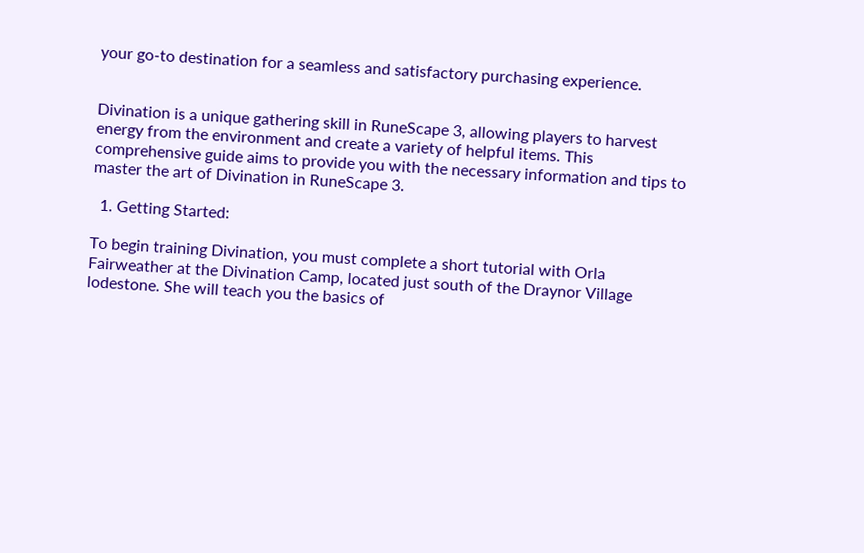your go-to destination for a seamless and satisfactory purchasing experience.


Divination is a unique gathering skill in RuneScape 3, allowing players to harvest energy from the environment and create a variety of helpful items. This comprehensive guide aims to provide you with the necessary information and tips to master the art of Divination in RuneScape 3.

  1. Getting Started:

To begin training Divination, you must complete a short tutorial with Orla Fairweather at the Divination Camp, located just south of the Draynor Village lodestone. She will teach you the basics of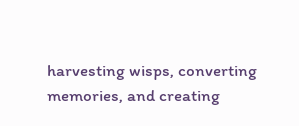harvesting wisps, converting memories, and creating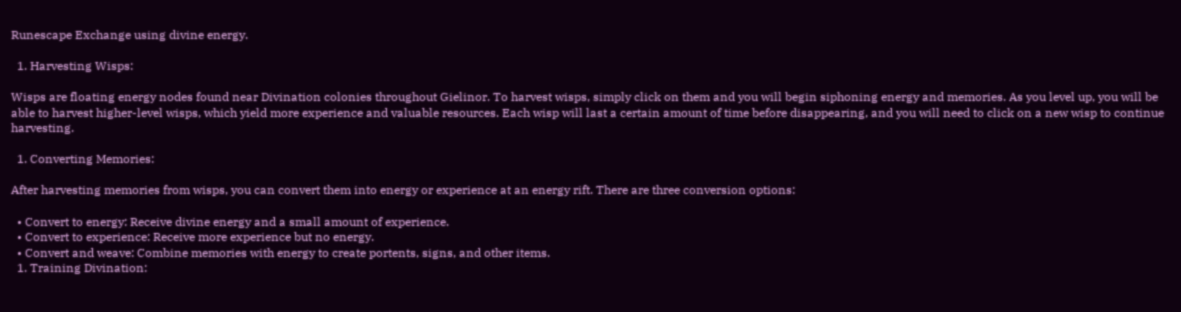Runescape Exchange using divine energy.

  1. Harvesting Wisps:

Wisps are floating energy nodes found near Divination colonies throughout Gielinor. To harvest wisps, simply click on them and you will begin siphoning energy and memories. As you level up, you will be able to harvest higher-level wisps, which yield more experience and valuable resources. Each wisp will last a certain amount of time before disappearing, and you will need to click on a new wisp to continue harvesting.

  1. Converting Memories:

After harvesting memories from wisps, you can convert them into energy or experience at an energy rift. There are three conversion options:

  • Convert to energy: Receive divine energy and a small amount of experience.
  • Convert to experience: Receive more experience but no energy.
  • Convert and weave: Combine memories with energy to create portents, signs, and other items.
  1. Training Divination: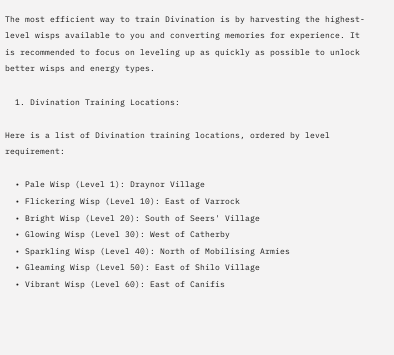The most efficient way to train Divination is by harvesting the highest-level wisps available to you and converting memories for experience. It is recommended to focus on leveling up as quickly as possible to unlock better wisps and energy types.

  1. Divination Training Locations:

Here is a list of Divination training locations, ordered by level requirement:

  • Pale Wisp (Level 1): Draynor Village
  • Flickering Wisp (Level 10): East of Varrock
  • Bright Wisp (Level 20): South of Seers' Village
  • Glowing Wisp (Level 30): West of Catherby
  • Sparkling Wisp (Level 40): North of Mobilising Armies
  • Gleaming Wisp (Level 50): East of Shilo Village
  • Vibrant Wisp (Level 60): East of Canifis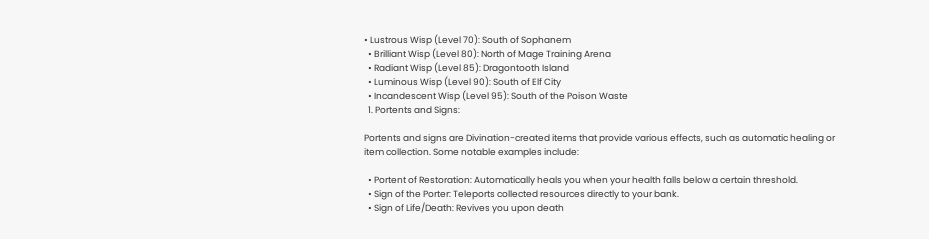• Lustrous Wisp (Level 70): South of Sophanem
  • Brilliant Wisp (Level 80): North of Mage Training Arena
  • Radiant Wisp (Level 85): Dragontooth Island
  • Luminous Wisp (Level 90): South of Elf City
  • Incandescent Wisp (Level 95): South of the Poison Waste
  1. Portents and Signs:

Portents and signs are Divination-created items that provide various effects, such as automatic healing or item collection. Some notable examples include:

  • Portent of Restoration: Automatically heals you when your health falls below a certain threshold.
  • Sign of the Porter: Teleports collected resources directly to your bank.
  • Sign of Life/Death: Revives you upon death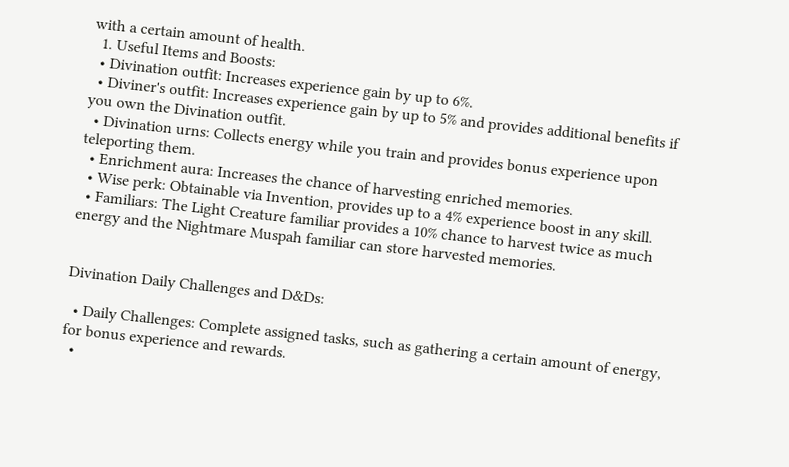with a certain amount of health.
  1. Useful Items and Boosts:
  • Divination outfit: Increases experience gain by up to 6%.
  • Diviner's outfit: Increases experience gain by up to 5% and provides additional benefits if you own the Divination outfit.
  • Divination urns: Collects energy while you train and provides bonus experience upon teleporting them.
  • Enrichment aura: Increases the chance of harvesting enriched memories.
  • Wise perk: Obtainable via Invention, provides up to a 4% experience boost in any skill.
  • Familiars: The Light Creature familiar provides a 10% chance to harvest twice as much energy and the Nightmare Muspah familiar can store harvested memories.


Divination Daily Challenges and D&Ds:

  • Daily Challenges: Complete assigned tasks, such as gathering a certain amount of energy, for bonus experience and rewards.
  •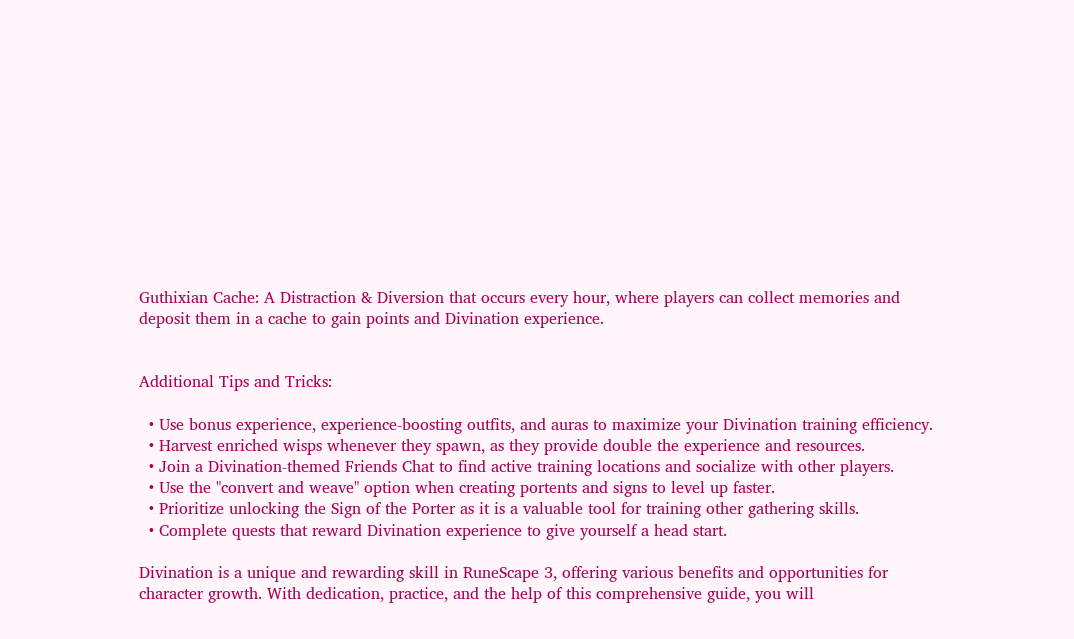Guthixian Cache: A Distraction & Diversion that occurs every hour, where players can collect memories and deposit them in a cache to gain points and Divination experience.


Additional Tips and Tricks:

  • Use bonus experience, experience-boosting outfits, and auras to maximize your Divination training efficiency.
  • Harvest enriched wisps whenever they spawn, as they provide double the experience and resources.
  • Join a Divination-themed Friends Chat to find active training locations and socialize with other players.
  • Use the "convert and weave" option when creating portents and signs to level up faster.
  • Prioritize unlocking the Sign of the Porter as it is a valuable tool for training other gathering skills.
  • Complete quests that reward Divination experience to give yourself a head start.

Divination is a unique and rewarding skill in RuneScape 3, offering various benefits and opportunities for character growth. With dedication, practice, and the help of this comprehensive guide, you will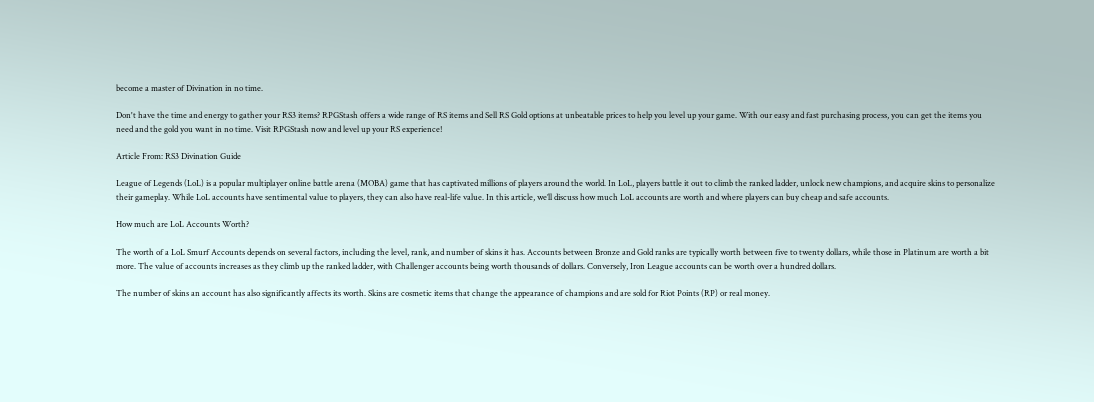become a master of Divination in no time.

Don't have the time and energy to gather your RS3 items? RPGStash offers a wide range of RS items and Sell RS Gold options at unbeatable prices to help you level up your game. With our easy and fast purchasing process, you can get the items you need and the gold you want in no time. Visit RPGStash now and level up your RS experience!

Article From: RS3 Divination Guide

League of Legends (LoL) is a popular multiplayer online battle arena (MOBA) game that has captivated millions of players around the world. In LoL, players battle it out to climb the ranked ladder, unlock new champions, and acquire skins to personalize their gameplay. While LoL accounts have sentimental value to players, they can also have real-life value. In this article, we’ll discuss how much LoL accounts are worth and where players can buy cheap and safe accounts.

How much are LoL Accounts Worth?

The worth of a LoL Smurf Accounts depends on several factors, including the level, rank, and number of skins it has. Accounts between Bronze and Gold ranks are typically worth between five to twenty dollars, while those in Platinum are worth a bit more. The value of accounts increases as they climb up the ranked ladder, with Challenger accounts being worth thousands of dollars. Conversely, Iron League accounts can be worth over a hundred dollars.

The number of skins an account has also significantly affects its worth. Skins are cosmetic items that change the appearance of champions and are sold for Riot Points (RP) or real money.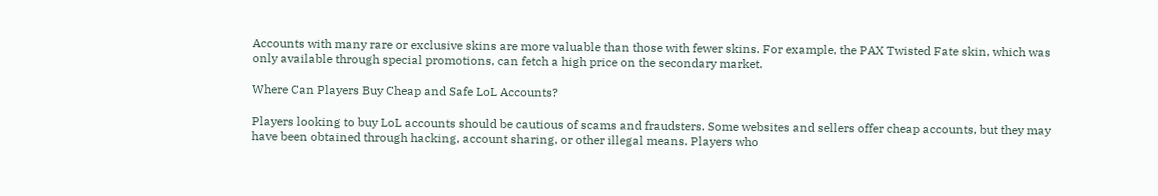Accounts with many rare or exclusive skins are more valuable than those with fewer skins. For example, the PAX Twisted Fate skin, which was only available through special promotions, can fetch a high price on the secondary market.

Where Can Players Buy Cheap and Safe LoL Accounts?

Players looking to buy LoL accounts should be cautious of scams and fraudsters. Some websites and sellers offer cheap accounts, but they may have been obtained through hacking, account sharing, or other illegal means. Players who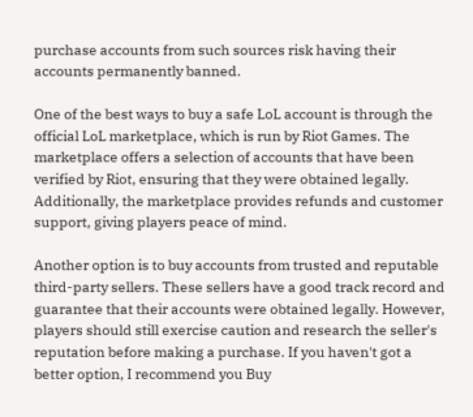purchase accounts from such sources risk having their accounts permanently banned.

One of the best ways to buy a safe LoL account is through the official LoL marketplace, which is run by Riot Games. The marketplace offers a selection of accounts that have been verified by Riot, ensuring that they were obtained legally. Additionally, the marketplace provides refunds and customer support, giving players peace of mind.

Another option is to buy accounts from trusted and reputable third-party sellers. These sellers have a good track record and guarantee that their accounts were obtained legally. However, players should still exercise caution and research the seller's reputation before making a purchase. If you haven't got a better option, I recommend you Buy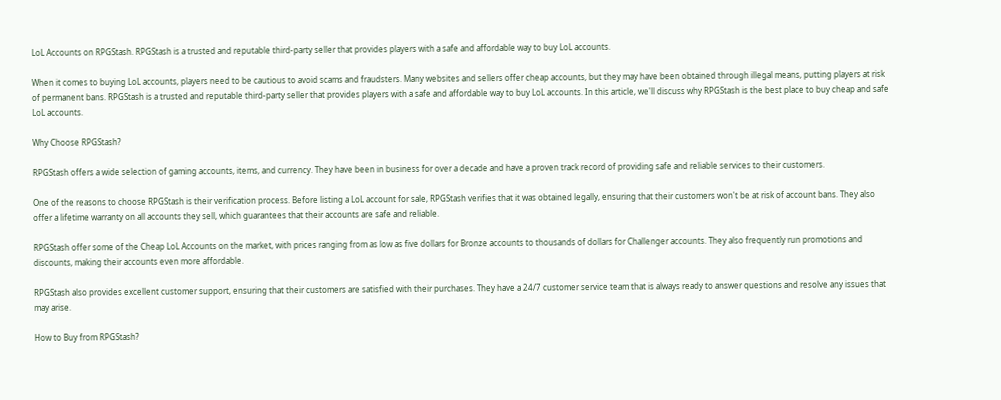LoL Accounts on RPGStash. RPGStash is a trusted and reputable third-party seller that provides players with a safe and affordable way to buy LoL accounts.

When it comes to buying LoL accounts, players need to be cautious to avoid scams and fraudsters. Many websites and sellers offer cheap accounts, but they may have been obtained through illegal means, putting players at risk of permanent bans. RPGStash is a trusted and reputable third-party seller that provides players with a safe and affordable way to buy LoL accounts. In this article, we'll discuss why RPGStash is the best place to buy cheap and safe LoL accounts.

Why Choose RPGStash?

RPGStash offers a wide selection of gaming accounts, items, and currency. They have been in business for over a decade and have a proven track record of providing safe and reliable services to their customers.

One of the reasons to choose RPGStash is their verification process. Before listing a LoL account for sale, RPGStash verifies that it was obtained legally, ensuring that their customers won't be at risk of account bans. They also offer a lifetime warranty on all accounts they sell, which guarantees that their accounts are safe and reliable.

RPGStash offer some of the Cheap LoL Accounts on the market, with prices ranging from as low as five dollars for Bronze accounts to thousands of dollars for Challenger accounts. They also frequently run promotions and discounts, making their accounts even more affordable.

RPGStash also provides excellent customer support, ensuring that their customers are satisfied with their purchases. They have a 24/7 customer service team that is always ready to answer questions and resolve any issues that may arise.

How to Buy from RPGStash?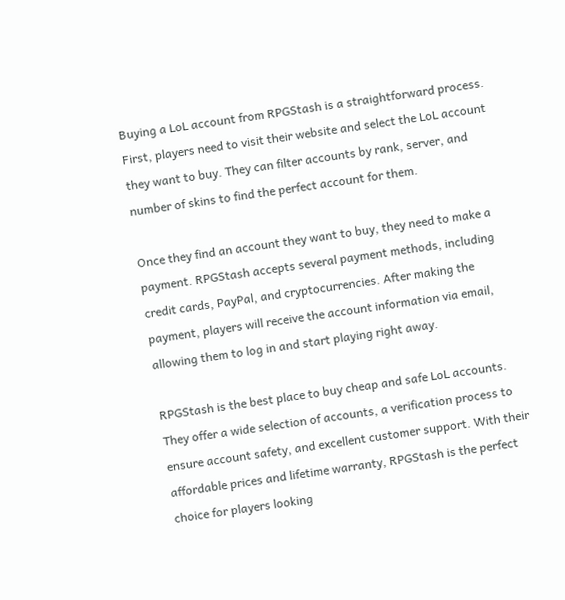Buying a LoL account from RPGStash is a straightforward process. First, players need to visit their website and select the LoL account they want to buy. They can filter accounts by rank, server, and number of skins to find the perfect account for them.

Once they find an account they want to buy, they need to make a payment. RPGStash accepts several payment methods, including credit cards, PayPal, and cryptocurrencies. After making the payment, players will receive the account information via email, allowing them to log in and start playing right away.

RPGStash is the best place to buy cheap and safe LoL accounts. They offer a wide selection of accounts, a verification process to ensure account safety, and excellent customer support. With their affordable prices and lifetime warranty, RPGStash is the perfect choice for players looking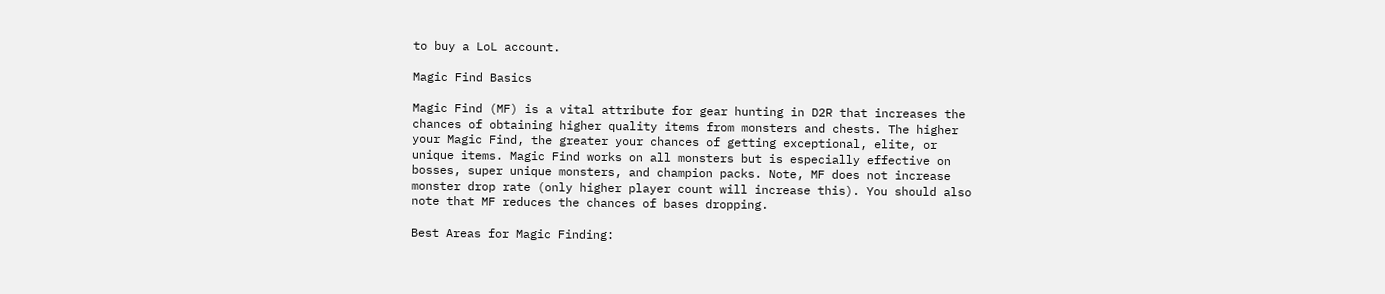to buy a LoL account.

Magic Find Basics

Magic Find (MF) is a vital attribute for gear hunting in D2R that increases the chances of obtaining higher quality items from monsters and chests. The higher your Magic Find, the greater your chances of getting exceptional, elite, or unique items. Magic Find works on all monsters but is especially effective on bosses, super unique monsters, and champion packs. Note, MF does not increase monster drop rate (only higher player count will increase this). You should also note that MF reduces the chances of bases dropping.

Best Areas for Magic Finding: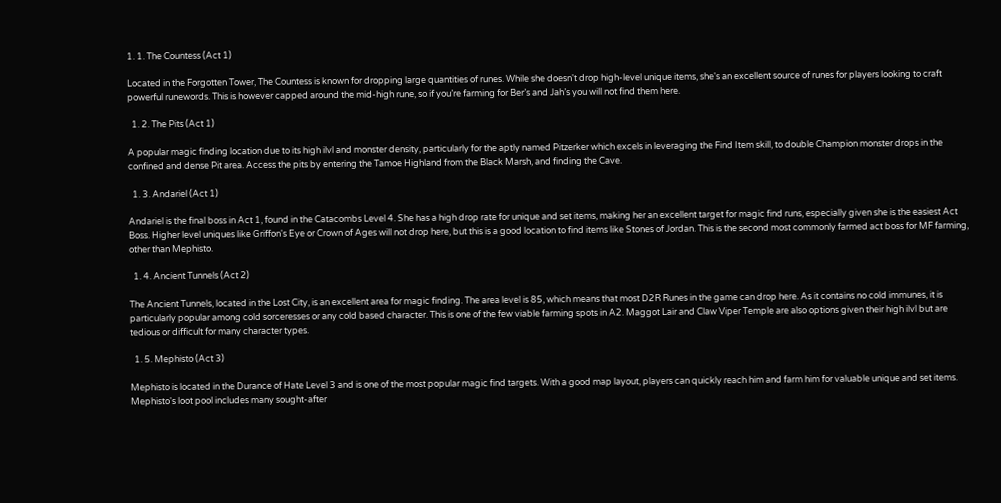1. 1. The Countess (Act 1)

Located in the Forgotten Tower, The Countess is known for dropping large quantities of runes. While she doesn't drop high-level unique items, she's an excellent source of runes for players looking to craft powerful runewords. This is however capped around the mid-high rune, so if you’re farming for Ber’s and Jah’s you will not find them here.

  1. 2. The Pits (Act 1)

A popular magic finding location due to its high ilvl and monster density, particularly for the aptly named Pitzerker which excels in leveraging the Find Item skill, to double Champion monster drops in the confined and dense Pit area. Access the pits by entering the Tamoe Highland from the Black Marsh, and finding the Cave.

  1. 3. Andariel (Act 1)

Andariel is the final boss in Act 1, found in the Catacombs Level 4. She has a high drop rate for unique and set items, making her an excellent target for magic find runs, especially given she is the easiest Act Boss. Higher level uniques like Griffon's Eye or Crown of Ages will not drop here, but this is a good location to find items like Stones of Jordan. This is the second most commonly farmed act boss for MF farming, other than Mephisto.

  1. 4. Ancient Tunnels (Act 2)

The Ancient Tunnels, located in the Lost City, is an excellent area for magic finding. The area level is 85, which means that most D2R Runes in the game can drop here. As it contains no cold immunes, it is particularly popular among cold sorceresses or any cold based character. This is one of the few viable farming spots in A2. Maggot Lair and Claw Viper Temple are also options given their high ilvl but are tedious or difficult for many character types.

  1. 5. Mephisto (Act 3)

Mephisto is located in the Durance of Hate Level 3 and is one of the most popular magic find targets. With a good map layout, players can quickly reach him and farm him for valuable unique and set items. Mephisto's loot pool includes many sought-after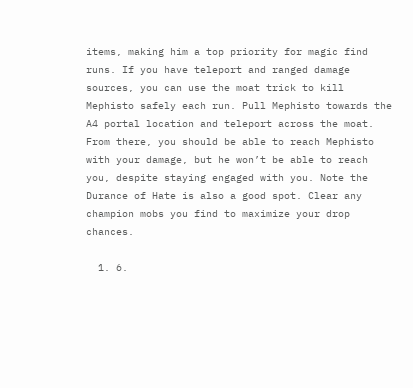items, making him a top priority for magic find runs. If you have teleport and ranged damage sources, you can use the moat trick to kill Mephisto safely each run. Pull Mephisto towards the A4 portal location and teleport across the moat. From there, you should be able to reach Mephisto with your damage, but he won’t be able to reach you, despite staying engaged with you. Note the Durance of Hate is also a good spot. Clear any champion mobs you find to maximize your drop chances.

  1. 6.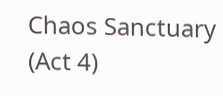Chaos Sanctuary (Act 4)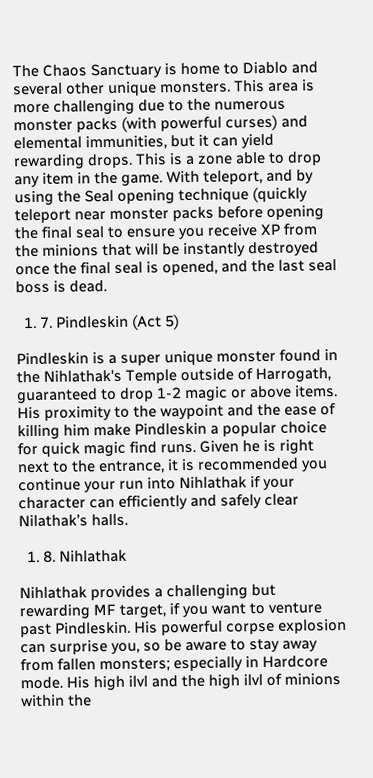The Chaos Sanctuary is home to Diablo and several other unique monsters. This area is more challenging due to the numerous monster packs (with powerful curses) and elemental immunities, but it can yield rewarding drops. This is a zone able to drop any item in the game. With teleport, and by using the Seal opening technique (quickly teleport near monster packs before opening the final seal to ensure you receive XP from the minions that will be instantly destroyed once the final seal is opened, and the last seal boss is dead.

  1. 7. Pindleskin (Act 5)

Pindleskin is a super unique monster found in the Nihlathak's Temple outside of Harrogath, guaranteed to drop 1-2 magic or above items. His proximity to the waypoint and the ease of killing him make Pindleskin a popular choice for quick magic find runs. Given he is right next to the entrance, it is recommended you continue your run into Nihlathak if your character can efficiently and safely clear Nilathak’s halls.

  1. 8. Nihlathak

Nihlathak provides a challenging but rewarding MF target, if you want to venture past Pindleskin. His powerful corpse explosion can surprise you, so be aware to stay away from fallen monsters; especially in Hardcore mode. His high ilvl and the high ilvl of minions within the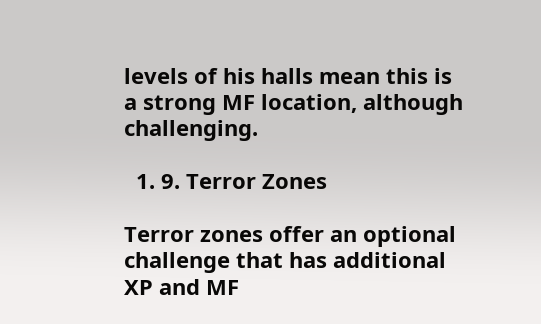levels of his halls mean this is a strong MF location, although challenging.

  1. 9. Terror Zones

Terror zones offer an optional challenge that has additional XP and MF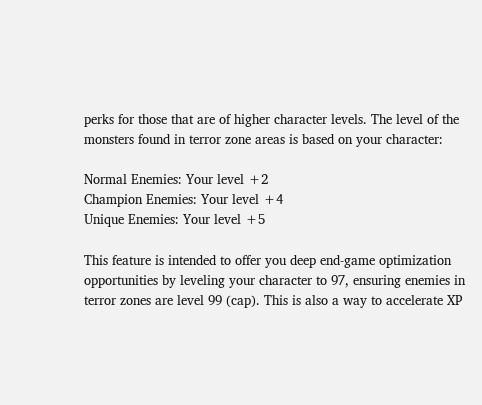perks for those that are of higher character levels. The level of the monsters found in terror zone areas is based on your character:

Normal Enemies: Your level +2
Champion Enemies: Your level +4
Unique Enemies: Your level +5

This feature is intended to offer you deep end-game optimization opportunities by leveling your character to 97, ensuring enemies in terror zones are level 99 (cap). This is also a way to accelerate XP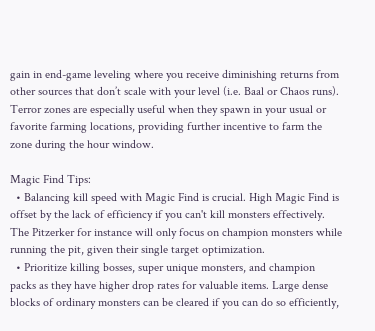gain in end-game leveling where you receive diminishing returns from other sources that don’t scale with your level (i.e. Baal or Chaos runs). Terror zones are especially useful when they spawn in your usual or favorite farming locations, providing further incentive to farm the zone during the hour window.

Magic Find Tips:
  • Balancing kill speed with Magic Find is crucial. High Magic Find is offset by the lack of efficiency if you can't kill monsters effectively. The Pitzerker for instance will only focus on champion monsters while running the pit, given their single target optimization.
  • Prioritize killing bosses, super unique monsters, and champion packs as they have higher drop rates for valuable items. Large dense blocks of ordinary monsters can be cleared if you can do so efficiently,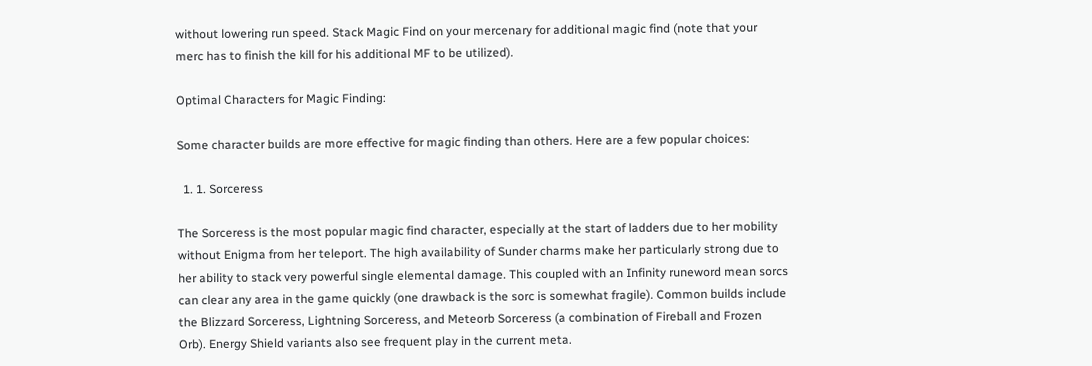without lowering run speed. Stack Magic Find on your mercenary for additional magic find (note that your merc has to finish the kill for his additional MF to be utilized).

Optimal Characters for Magic Finding:

Some character builds are more effective for magic finding than others. Here are a few popular choices:

  1. 1. Sorceress

The Sorceress is the most popular magic find character, especially at the start of ladders due to her mobility without Enigma from her teleport. The high availability of Sunder charms make her particularly strong due to her ability to stack very powerful single elemental damage. This coupled with an Infinity runeword mean sorcs can clear any area in the game quickly (one drawback is the sorc is somewhat fragile). Common builds include the Blizzard Sorceress, Lightning Sorceress, and Meteorb Sorceress (a combination of Fireball and Frozen Orb). Energy Shield variants also see frequent play in the current meta.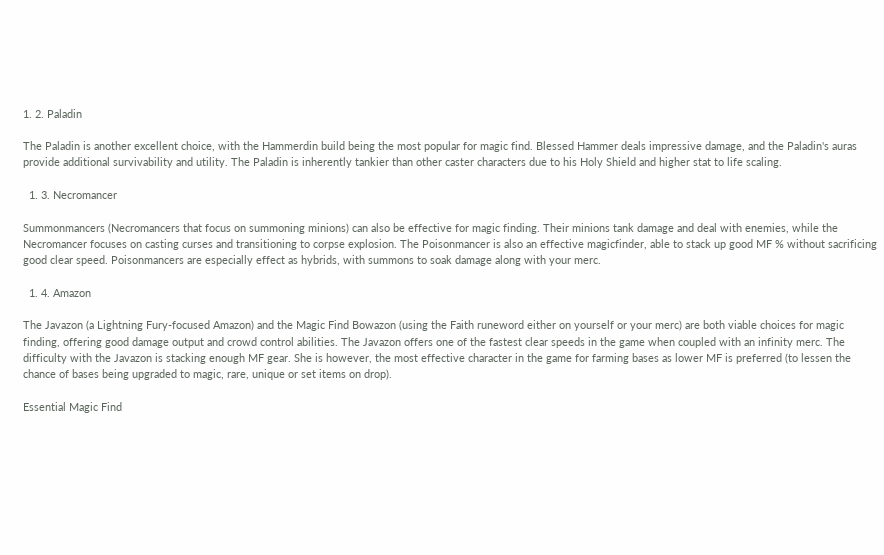1. 2. Paladin

The Paladin is another excellent choice, with the Hammerdin build being the most popular for magic find. Blessed Hammer deals impressive damage, and the Paladin's auras provide additional survivability and utility. The Paladin is inherently tankier than other caster characters due to his Holy Shield and higher stat to life scaling.

  1. 3. Necromancer

Summonmancers (Necromancers that focus on summoning minions) can also be effective for magic finding. Their minions tank damage and deal with enemies, while the Necromancer focuses on casting curses and transitioning to corpse explosion. The Poisonmancer is also an effective magicfinder, able to stack up good MF % without sacrificing good clear speed. Poisonmancers are especially effect as hybrids, with summons to soak damage along with your merc.

  1. 4. Amazon

The Javazon (a Lightning Fury-focused Amazon) and the Magic Find Bowazon (using the Faith runeword either on yourself or your merc) are both viable choices for magic finding, offering good damage output and crowd control abilities. The Javazon offers one of the fastest clear speeds in the game when coupled with an infinity merc. The difficulty with the Javazon is stacking enough MF gear. She is however, the most effective character in the game for farming bases as lower MF is preferred (to lessen the chance of bases being upgraded to magic, rare, unique or set items on drop).

Essential Magic Find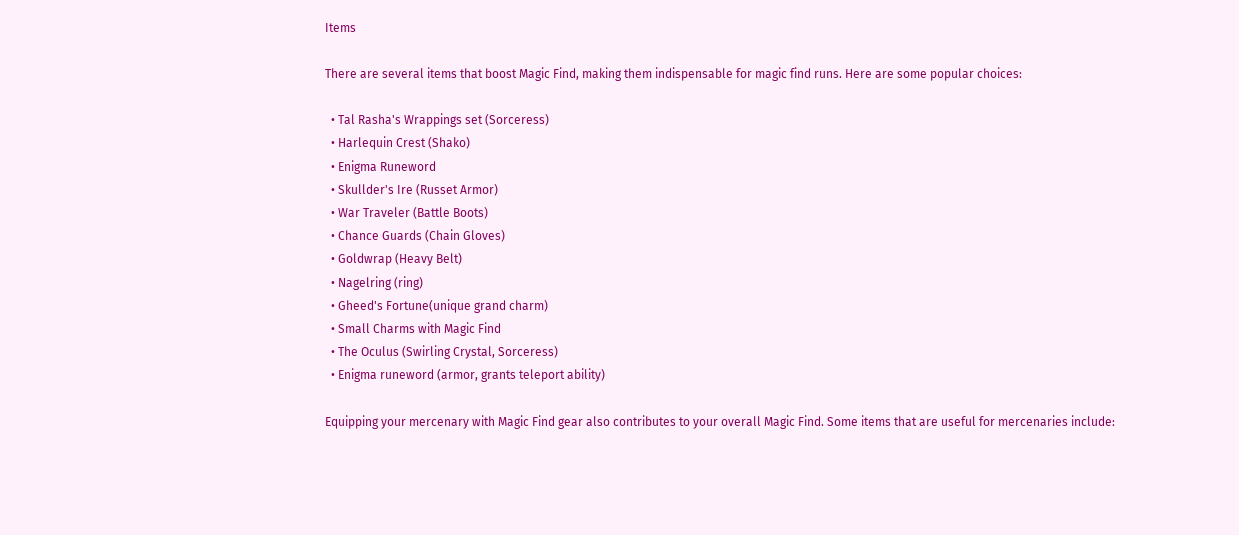Items

There are several items that boost Magic Find, making them indispensable for magic find runs. Here are some popular choices:

  • Tal Rasha's Wrappings set (Sorceress)
  • Harlequin Crest (Shako)
  • Enigma Runeword
  • Skullder's Ire (Russet Armor)
  • War Traveler (Battle Boots)
  • Chance Guards (Chain Gloves)
  • Goldwrap (Heavy Belt)
  • Nagelring (ring)
  • Gheed's Fortune(unique grand charm)
  • Small Charms with Magic Find
  • The Oculus (Swirling Crystal, Sorceress)
  • Enigma runeword (armor, grants teleport ability)

Equipping your mercenary with Magic Find gear also contributes to your overall Magic Find. Some items that are useful for mercenaries include: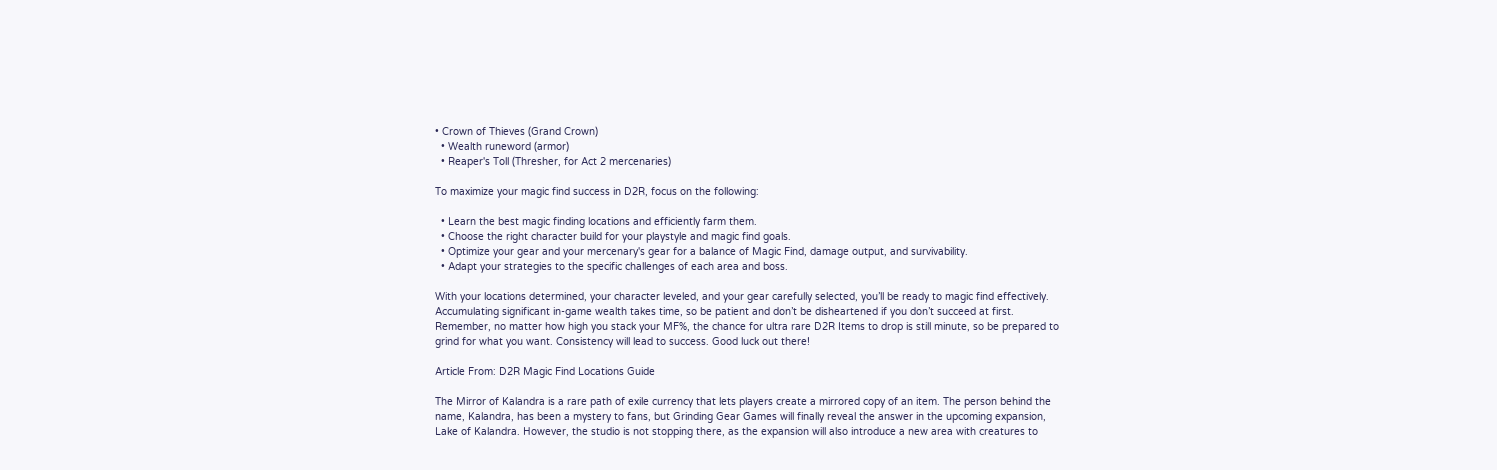• Crown of Thieves (Grand Crown)
  • Wealth runeword (armor)
  • Reaper's Toll (Thresher, for Act 2 mercenaries)

To maximize your magic find success in D2R, focus on the following:

  • Learn the best magic finding locations and efficiently farm them.
  • Choose the right character build for your playstyle and magic find goals.
  • Optimize your gear and your mercenary's gear for a balance of Magic Find, damage output, and survivability.
  • Adapt your strategies to the specific challenges of each area and boss.

With your locations determined, your character leveled, and your gear carefully selected, you’ll be ready to magic find effectively. Accumulating significant in-game wealth takes time, so be patient and don’t be disheartened if you don’t succeed at first. Remember, no matter how high you stack your MF%, the chance for ultra rare D2R Items to drop is still minute, so be prepared to grind for what you want. Consistency will lead to success. Good luck out there!

Article From: D2R Magic Find Locations Guide

The Mirror of Kalandra is a rare path of exile currency that lets players create a mirrored copy of an item. The person behind the name, Kalandra, has been a mystery to fans, but Grinding Gear Games will finally reveal the answer in the upcoming expansion, Lake of Kalandra. However, the studio is not stopping there, as the expansion will also introduce a new area with creatures to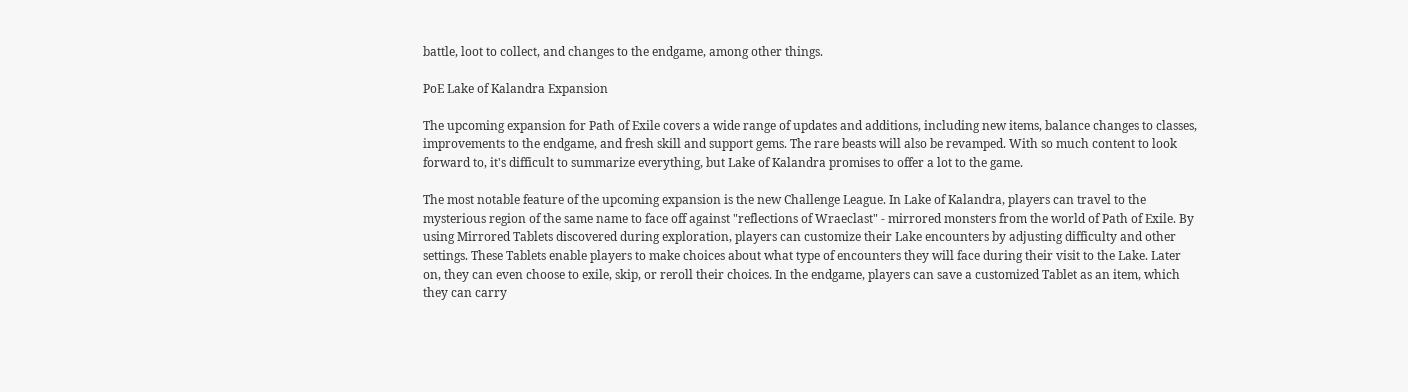battle, loot to collect, and changes to the endgame, among other things.

PoE Lake of Kalandra Expansion

The upcoming expansion for Path of Exile covers a wide range of updates and additions, including new items, balance changes to classes, improvements to the endgame, and fresh skill and support gems. The rare beasts will also be revamped. With so much content to look forward to, it's difficult to summarize everything, but Lake of Kalandra promises to offer a lot to the game.

The most notable feature of the upcoming expansion is the new Challenge League. In Lake of Kalandra, players can travel to the mysterious region of the same name to face off against "reflections of Wraeclast" - mirrored monsters from the world of Path of Exile. By using Mirrored Tablets discovered during exploration, players can customize their Lake encounters by adjusting difficulty and other settings. These Tablets enable players to make choices about what type of encounters they will face during their visit to the Lake. Later on, they can even choose to exile, skip, or reroll their choices. In the endgame, players can save a customized Tablet as an item, which they can carry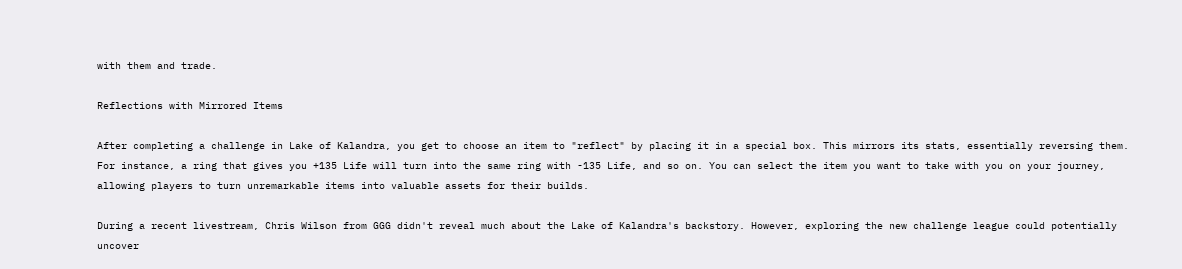with them and trade.

Reflections with Mirrored Items

After completing a challenge in Lake of Kalandra, you get to choose an item to "reflect" by placing it in a special box. This mirrors its stats, essentially reversing them. For instance, a ring that gives you +135 Life will turn into the same ring with -135 Life, and so on. You can select the item you want to take with you on your journey, allowing players to turn unremarkable items into valuable assets for their builds.

During a recent livestream, Chris Wilson from GGG didn't reveal much about the Lake of Kalandra's backstory. However, exploring the new challenge league could potentially uncover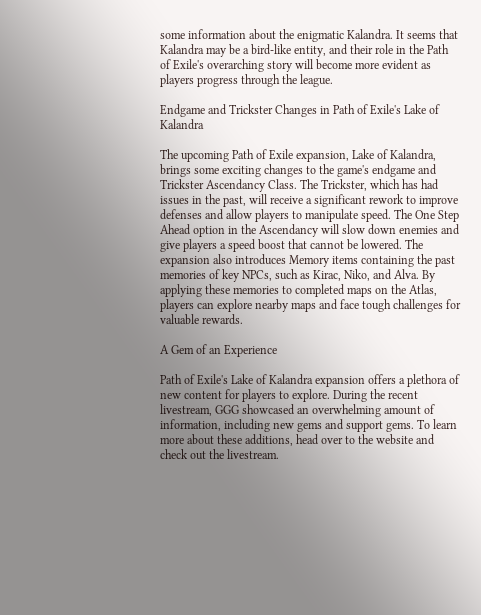some information about the enigmatic Kalandra. It seems that Kalandra may be a bird-like entity, and their role in the Path of Exile's overarching story will become more evident as players progress through the league.

Endgame and Trickster Changes in Path of Exile's Lake of Kalandra

The upcoming Path of Exile expansion, Lake of Kalandra, brings some exciting changes to the game's endgame and Trickster Ascendancy Class. The Trickster, which has had issues in the past, will receive a significant rework to improve defenses and allow players to manipulate speed. The One Step Ahead option in the Ascendancy will slow down enemies and give players a speed boost that cannot be lowered. The expansion also introduces Memory items containing the past memories of key NPCs, such as Kirac, Niko, and Alva. By applying these memories to completed maps on the Atlas, players can explore nearby maps and face tough challenges for valuable rewards.

A Gem of an Experience

Path of Exile's Lake of Kalandra expansion offers a plethora of new content for players to explore. During the recent livestream, GGG showcased an overwhelming amount of information, including new gems and support gems. To learn more about these additions, head over to the website and check out the livestream.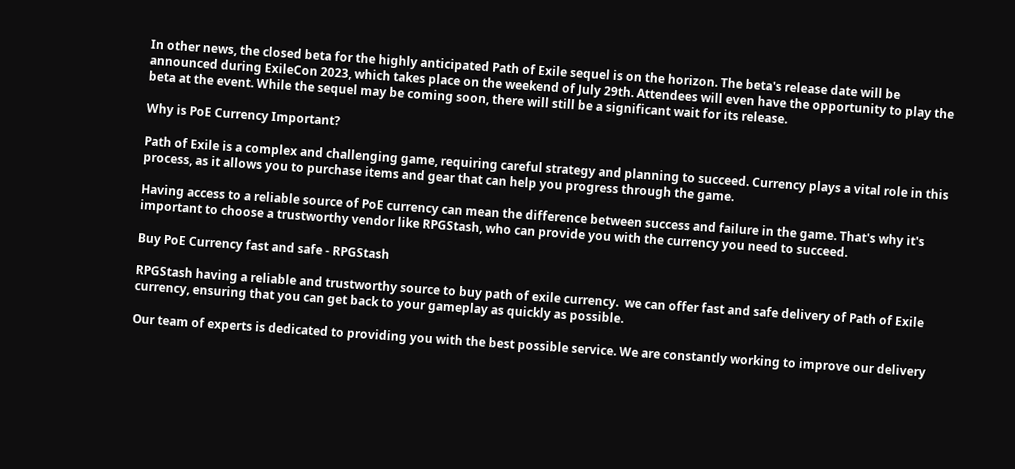In other news, the closed beta for the highly anticipated Path of Exile sequel is on the horizon. The beta's release date will be announced during ExileCon 2023, which takes place on the weekend of July 29th. Attendees will even have the opportunity to play the beta at the event. While the sequel may be coming soon, there will still be a significant wait for its release.

Why is PoE Currency Important?

Path of Exile is a complex and challenging game, requiring careful strategy and planning to succeed. Currency plays a vital role in this process, as it allows you to purchase items and gear that can help you progress through the game.

Having access to a reliable source of PoE currency can mean the difference between success and failure in the game. That's why it's important to choose a trustworthy vendor like RPGStash, who can provide you with the currency you need to succeed.

Buy PoE Currency fast and safe - RPGStash

RPGStash having a reliable and trustworthy source to buy path of exile currency.  we can offer fast and safe delivery of Path of Exile currency, ensuring that you can get back to your gameplay as quickly as possible.

Our team of experts is dedicated to providing you with the best possible service. We are constantly working to improve our delivery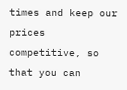times and keep our prices competitive, so that you can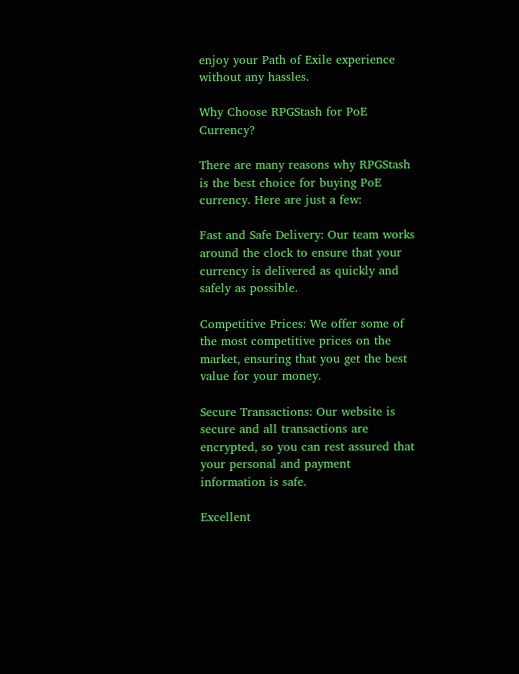enjoy your Path of Exile experience without any hassles.

Why Choose RPGStash for PoE Currency?

There are many reasons why RPGStash is the best choice for buying PoE currency. Here are just a few:

Fast and Safe Delivery: Our team works around the clock to ensure that your currency is delivered as quickly and safely as possible.

Competitive Prices: We offer some of the most competitive prices on the market, ensuring that you get the best value for your money.

Secure Transactions: Our website is secure and all transactions are encrypted, so you can rest assured that your personal and payment information is safe.

Excellent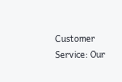Customer Service: Our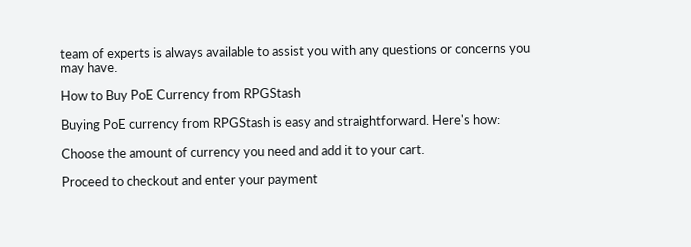team of experts is always available to assist you with any questions or concerns you may have.

How to Buy PoE Currency from RPGStash

Buying PoE currency from RPGStash is easy and straightforward. Here's how:

Choose the amount of currency you need and add it to your cart.

Proceed to checkout and enter your payment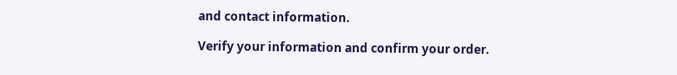and contact information.

Verify your information and confirm your order.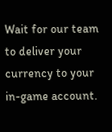Wait for our team to deliver your currency to your in-game account.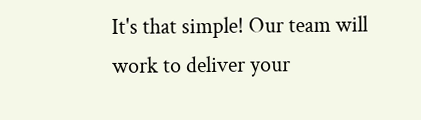It's that simple! Our team will work to deliver your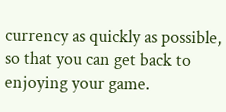currency as quickly as possible, so that you can get back to enjoying your game.